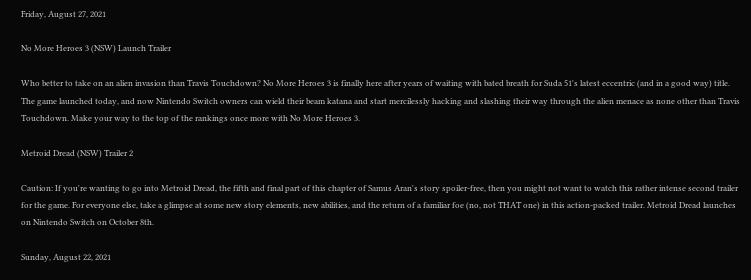Friday, August 27, 2021

No More Heroes 3 (NSW) Launch Trailer

Who better to take on an alien invasion than Travis Touchdown? No More Heroes 3 is finally here after years of waiting with bated breath for Suda 51's latest eccentric (and in a good way) title. The game launched today, and now Nintendo Switch owners can wield their beam katana and start mercilessly hacking and slashing their way through the alien menace as none other than Travis Touchdown. Make your way to the top of the rankings once more with No More Heroes 3.

Metroid Dread (NSW) Trailer 2

Caution: If you're wanting to go into Metroid Dread, the fifth and final part of this chapter of Samus Aran's story spoiler-free, then you might not want to watch this rather intense second trailer for the game. For everyone else, take a glimpse at some new story elements, new abilities, and the return of a familiar foe (no, not THAT one) in this action-packed trailer. Metroid Dread launches on Nintendo Switch on October 8th.

Sunday, August 22, 2021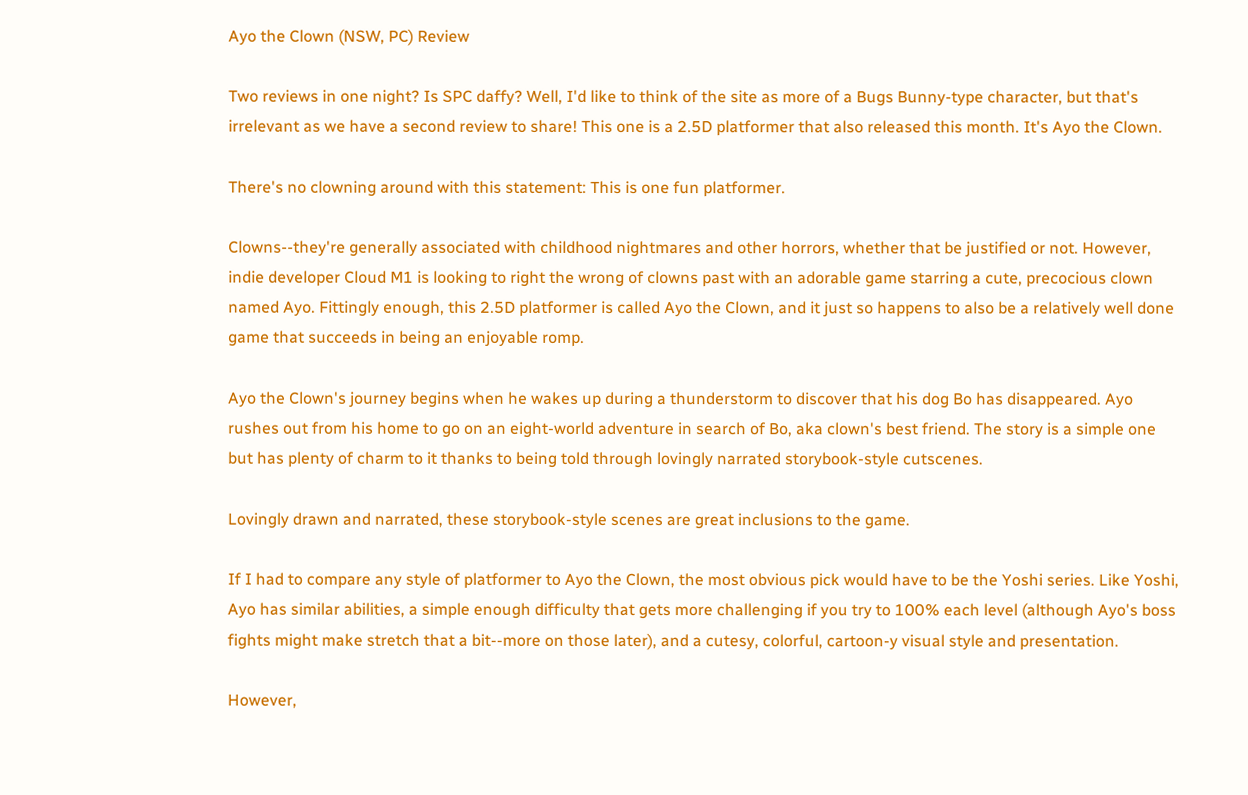Ayo the Clown (NSW, PC) Review

Two reviews in one night? Is SPC daffy? Well, I'd like to think of the site as more of a Bugs Bunny-type character, but that's irrelevant as we have a second review to share! This one is a 2.5D platformer that also released this month. It's Ayo the Clown.

There's no clowning around with this statement: This is one fun platformer.

Clowns--they're generally associated with childhood nightmares and other horrors, whether that be justified or not. However, indie developer Cloud M1 is looking to right the wrong of clowns past with an adorable game starring a cute, precocious clown named Ayo. Fittingly enough, this 2.5D platformer is called Ayo the Clown, and it just so happens to also be a relatively well done game that succeeds in being an enjoyable romp.

Ayo the Clown's journey begins when he wakes up during a thunderstorm to discover that his dog Bo has disappeared. Ayo rushes out from his home to go on an eight-world adventure in search of Bo, aka clown's best friend. The story is a simple one but has plenty of charm to it thanks to being told through lovingly narrated storybook-style cutscenes.

Lovingly drawn and narrated, these storybook-style scenes are great inclusions to the game.

If I had to compare any style of platformer to Ayo the Clown, the most obvious pick would have to be the Yoshi series. Like Yoshi, Ayo has similar abilities, a simple enough difficulty that gets more challenging if you try to 100% each level (although Ayo's boss fights might make stretch that a bit--more on those later), and a cutesy, colorful, cartoon-y visual style and presentation.

However,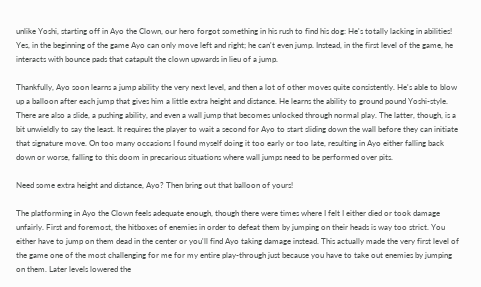unlike Yoshi, starting off in Ayo the Clown, our hero forgot something in his rush to find his dog: He's totally lacking in abilities! Yes, in the beginning of the game Ayo can only move left and right; he can't even jump. Instead, in the first level of the game, he interacts with bounce pads that catapult the clown upwards in lieu of a jump.

Thankfully, Ayo soon learns a jump ability the very next level, and then a lot of other moves quite consistently. He's able to blow up a balloon after each jump that gives him a little extra height and distance. He learns the ability to ground pound Yoshi-style. There are also a slide, a pushing ability, and even a wall jump that becomes unlocked through normal play. The latter, though, is a bit unwieldly to say the least. It requires the player to wait a second for Ayo to start sliding down the wall before they can initiate that signature move. On too many occasions I found myself doing it too early or too late, resulting in Ayo either falling back down or worse, falling to this doom in precarious situations where wall jumps need to be performed over pits.

Need some extra height and distance, Ayo? Then bring out that balloon of yours!

The platforming in Ayo the Clown feels adequate enough, though there were times where I felt I either died or took damage unfairly. First and foremost, the hitboxes of enemies in order to defeat them by jumping on their heads is way too strict. You either have to jump on them dead in the center or you'll find Ayo taking damage instead. This actually made the very first level of the game one of the most challenging for me for my entire play-through just because you have to take out enemies by jumping on them. Later levels lowered the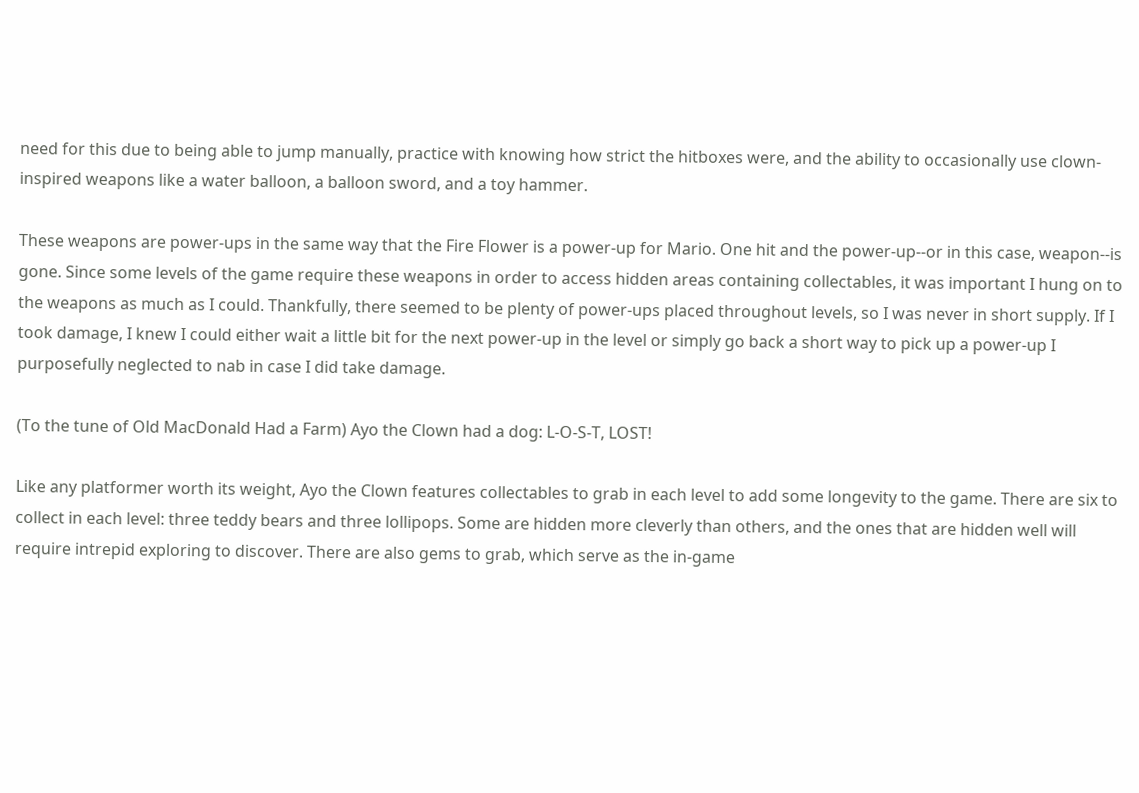need for this due to being able to jump manually, practice with knowing how strict the hitboxes were, and the ability to occasionally use clown-inspired weapons like a water balloon, a balloon sword, and a toy hammer.

These weapons are power-ups in the same way that the Fire Flower is a power-up for Mario. One hit and the power-up--or in this case, weapon--is gone. Since some levels of the game require these weapons in order to access hidden areas containing collectables, it was important I hung on to the weapons as much as I could. Thankfully, there seemed to be plenty of power-ups placed throughout levels, so I was never in short supply. If I took damage, I knew I could either wait a little bit for the next power-up in the level or simply go back a short way to pick up a power-up I purposefully neglected to nab in case I did take damage.

(To the tune of Old MacDonald Had a Farm) Ayo the Clown had a dog: L-O-S-T, LOST!

Like any platformer worth its weight, Ayo the Clown features collectables to grab in each level to add some longevity to the game. There are six to collect in each level: three teddy bears and three lollipops. Some are hidden more cleverly than others, and the ones that are hidden well will require intrepid exploring to discover. There are also gems to grab, which serve as the in-game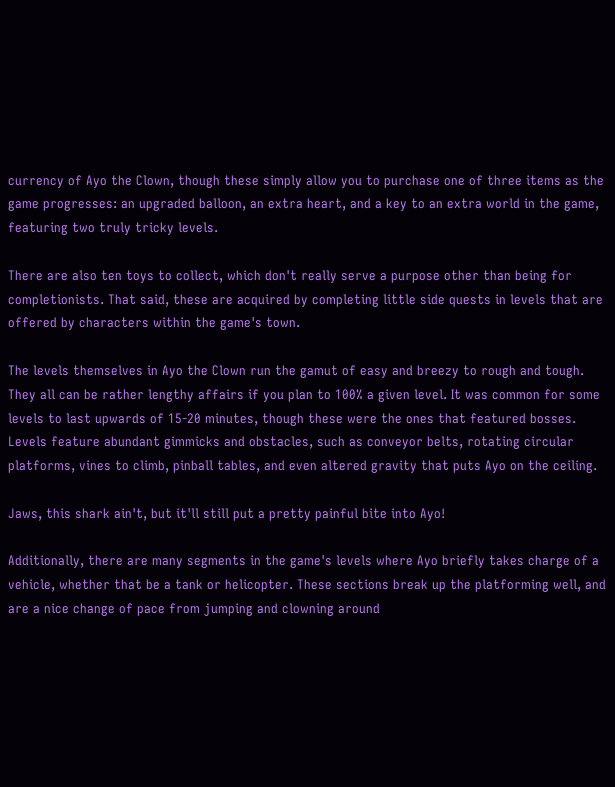currency of Ayo the Clown, though these simply allow you to purchase one of three items as the game progresses: an upgraded balloon, an extra heart, and a key to an extra world in the game, featuring two truly tricky levels.

There are also ten toys to collect, which don't really serve a purpose other than being for completionists. That said, these are acquired by completing little side quests in levels that are offered by characters within the game's town.

The levels themselves in Ayo the Clown run the gamut of easy and breezy to rough and tough. They all can be rather lengthy affairs if you plan to 100% a given level. It was common for some levels to last upwards of 15-20 minutes, though these were the ones that featured bosses. Levels feature abundant gimmicks and obstacles, such as conveyor belts, rotating circular platforms, vines to climb, pinball tables, and even altered gravity that puts Ayo on the ceiling.

Jaws, this shark ain't, but it'll still put a pretty painful bite into Ayo!

Additionally, there are many segments in the game's levels where Ayo briefly takes charge of a vehicle, whether that be a tank or helicopter. These sections break up the platforming well, and are a nice change of pace from jumping and clowning around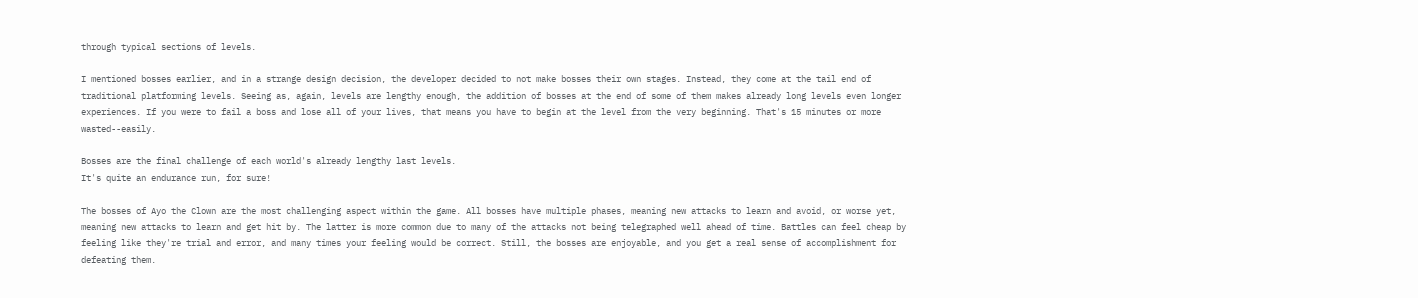through typical sections of levels.

I mentioned bosses earlier, and in a strange design decision, the developer decided to not make bosses their own stages. Instead, they come at the tail end of traditional platforming levels. Seeing as, again, levels are lengthy enough, the addition of bosses at the end of some of them makes already long levels even longer experiences. If you were to fail a boss and lose all of your lives, that means you have to begin at the level from the very beginning. That's 15 minutes or more wasted--easily.

Bosses are the final challenge of each world's already lengthy last levels.
It's quite an endurance run, for sure!

The bosses of Ayo the Clown are the most challenging aspect within the game. All bosses have multiple phases, meaning new attacks to learn and avoid, or worse yet, meaning new attacks to learn and get hit by. The latter is more common due to many of the attacks not being telegraphed well ahead of time. Battles can feel cheap by feeling like they're trial and error, and many times your feeling would be correct. Still, the bosses are enjoyable, and you get a real sense of accomplishment for defeating them.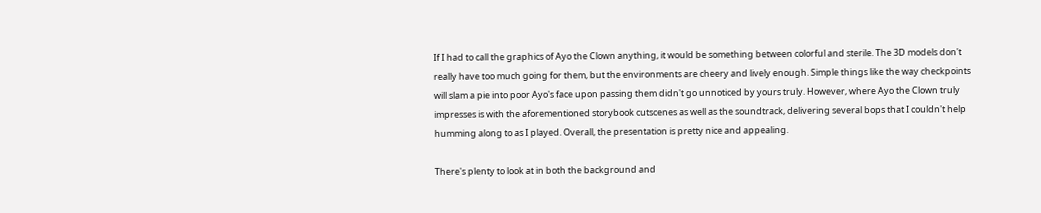If I had to call the graphics of Ayo the Clown anything, it would be something between colorful and sterile. The 3D models don't really have too much going for them, but the environments are cheery and lively enough. Simple things like the way checkpoints will slam a pie into poor Ayo's face upon passing them didn't go unnoticed by yours truly. However, where Ayo the Clown truly impresses is with the aforementioned storybook cutscenes as well as the soundtrack, delivering several bops that I couldn't help humming along to as I played. Overall, the presentation is pretty nice and appealing.

There's plenty to look at in both the background and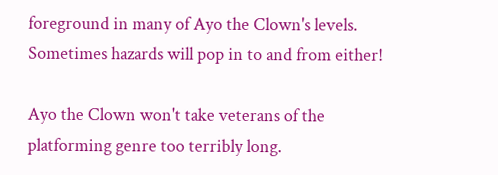foreground in many of Ayo the Clown's levels.
Sometimes hazards will pop in to and from either!

Ayo the Clown won't take veterans of the platforming genre too terribly long.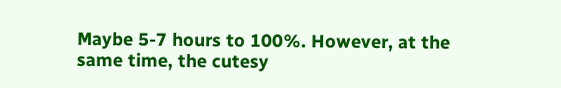Maybe 5-7 hours to 100%. However, at the same time, the cutesy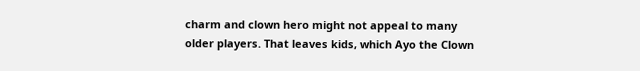charm and clown hero might not appeal to many older players. That leaves kids, which Ayo the Clown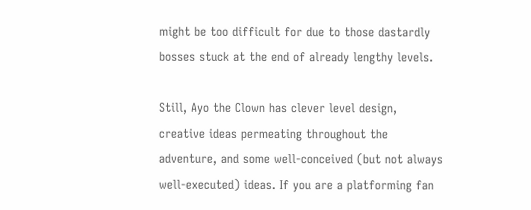might be too difficult for due to those dastardly bosses stuck at the end of already lengthy levels.

Still, Ayo the Clown has clever level design, creative ideas permeating throughout the adventure, and some well-conceived (but not always well-executed) ideas. If you are a platforming fan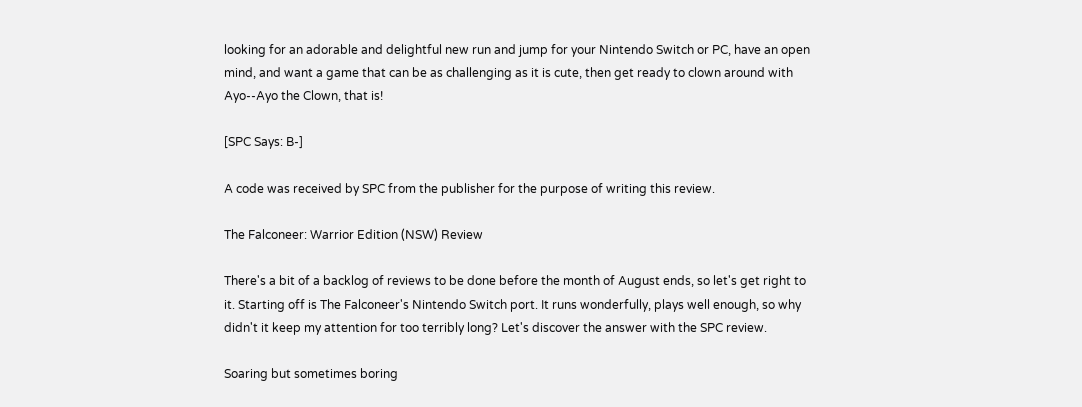looking for an adorable and delightful new run and jump for your Nintendo Switch or PC, have an open mind, and want a game that can be as challenging as it is cute, then get ready to clown around with Ayo--Ayo the Clown, that is!

[SPC Says: B-]

A code was received by SPC from the publisher for the purpose of writing this review.

The Falconeer: Warrior Edition (NSW) Review

There's a bit of a backlog of reviews to be done before the month of August ends, so let's get right to it. Starting off is The Falconeer's Nintendo Switch port. It runs wonderfully, plays well enough, so why didn't it keep my attention for too terribly long? Let's discover the answer with the SPC review.

Soaring but sometimes boring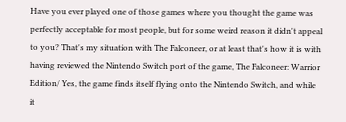Have you ever played one of those games where you thought the game was perfectly acceptable for most people, but for some weird reason it didn't appeal to you? That's my situation with The Falconeer, or at least that's how it is with having reviewed the Nintendo Switch port of the game, The Falconeer: Warrior Edition/ Yes, the game finds itself flying onto the Nintendo Switch, and while it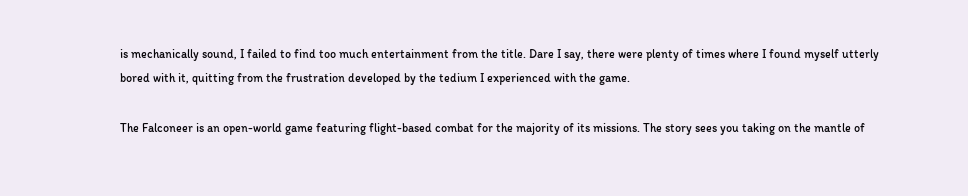is mechanically sound, I failed to find too much entertainment from the title. Dare I say, there were plenty of times where I found myself utterly bored with it, quitting from the frustration developed by the tedium I experienced with the game.

The Falconeer is an open-world game featuring flight-based combat for the majority of its missions. The story sees you taking on the mantle of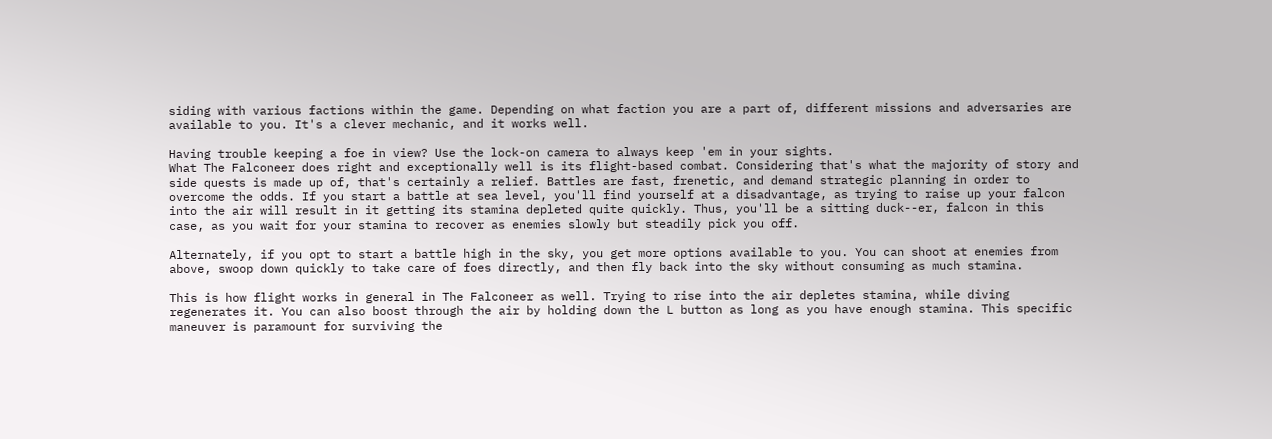siding with various factions within the game. Depending on what faction you are a part of, different missions and adversaries are available to you. It's a clever mechanic, and it works well.

Having trouble keeping a foe in view? Use the lock-on camera to always keep 'em in your sights.
What The Falconeer does right and exceptionally well is its flight-based combat. Considering that's what the majority of story and side quests is made up of, that's certainly a relief. Battles are fast, frenetic, and demand strategic planning in order to overcome the odds. If you start a battle at sea level, you'll find yourself at a disadvantage, as trying to raise up your falcon into the air will result in it getting its stamina depleted quite quickly. Thus, you'll be a sitting duck--er, falcon in this case, as you wait for your stamina to recover as enemies slowly but steadily pick you off.

Alternately, if you opt to start a battle high in the sky, you get more options available to you. You can shoot at enemies from above, swoop down quickly to take care of foes directly, and then fly back into the sky without consuming as much stamina.

This is how flight works in general in The Falconeer as well. Trying to rise into the air depletes stamina, while diving regenerates it. You can also boost through the air by holding down the L button as long as you have enough stamina. This specific maneuver is paramount for surviving the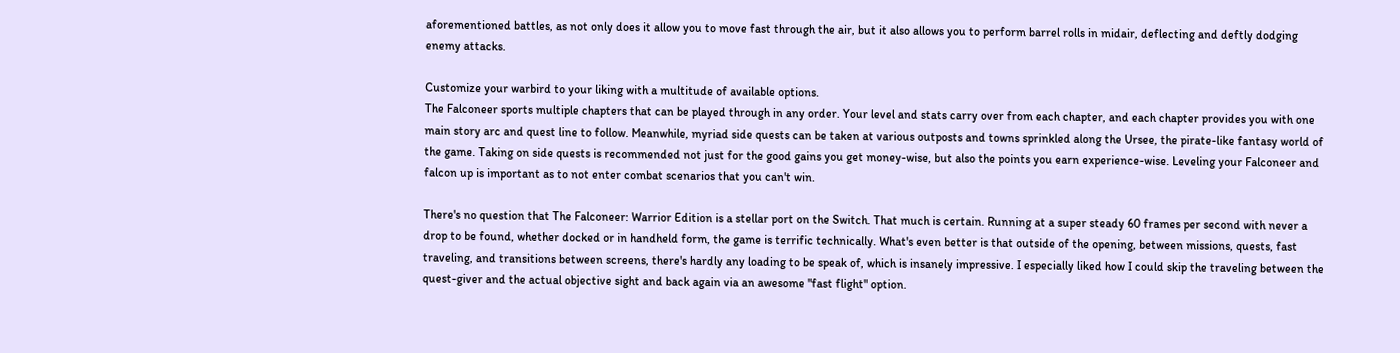aforementioned battles, as not only does it allow you to move fast through the air, but it also allows you to perform barrel rolls in midair, deflecting and deftly dodging enemy attacks.

Customize your warbird to your liking with a multitude of available options.
The Falconeer sports multiple chapters that can be played through in any order. Your level and stats carry over from each chapter, and each chapter provides you with one main story arc and quest line to follow. Meanwhile, myriad side quests can be taken at various outposts and towns sprinkled along the Ursee, the pirate-like fantasy world of the game. Taking on side quests is recommended not just for the good gains you get money-wise, but also the points you earn experience-wise. Leveling your Falconeer and falcon up is important as to not enter combat scenarios that you can't win.

There's no question that The Falconeer: Warrior Edition is a stellar port on the Switch. That much is certain. Running at a super steady 60 frames per second with never a drop to be found, whether docked or in handheld form, the game is terrific technically. What's even better is that outside of the opening, between missions, quests, fast traveling, and transitions between screens, there's hardly any loading to be speak of, which is insanely impressive. I especially liked how I could skip the traveling between the quest-giver and the actual objective sight and back again via an awesome "fast flight" option.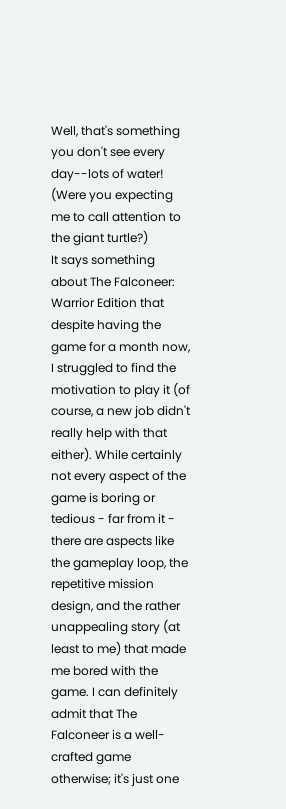Well, that's something you don't see every day--lots of water!
(Were you expecting me to call attention to the giant turtle?)
It says something about The Falconeer: Warrior Edition that despite having the game for a month now, I struggled to find the motivation to play it (of course, a new job didn't really help with that either). While certainly not every aspect of the game is boring or tedious - far from it - there are aspects like the gameplay loop, the repetitive mission design, and the rather unappealing story (at least to me) that made me bored with the game. I can definitely admit that The Falconeer is a well-crafted game otherwise; it's just one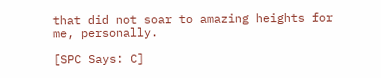that did not soar to amazing heights for me, personally.

[SPC Says: C]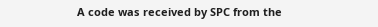A code was received by SPC from the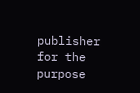publisher for the purpose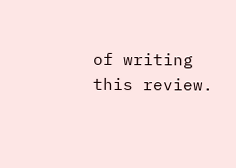of writing this review.